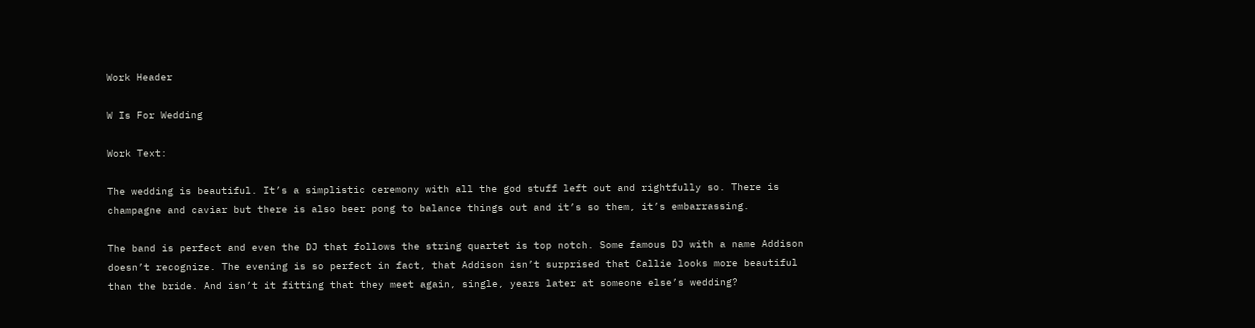Work Header

W Is For Wedding

Work Text:

The wedding is beautiful. It’s a simplistic ceremony with all the god stuff left out and rightfully so. There is champagne and caviar but there is also beer pong to balance things out and it’s so them, it’s embarrassing.

The band is perfect and even the DJ that follows the string quartet is top notch. Some famous DJ with a name Addison doesn’t recognize. The evening is so perfect in fact, that Addison isn’t surprised that Callie looks more beautiful than the bride. And isn’t it fitting that they meet again, single, years later at someone else’s wedding?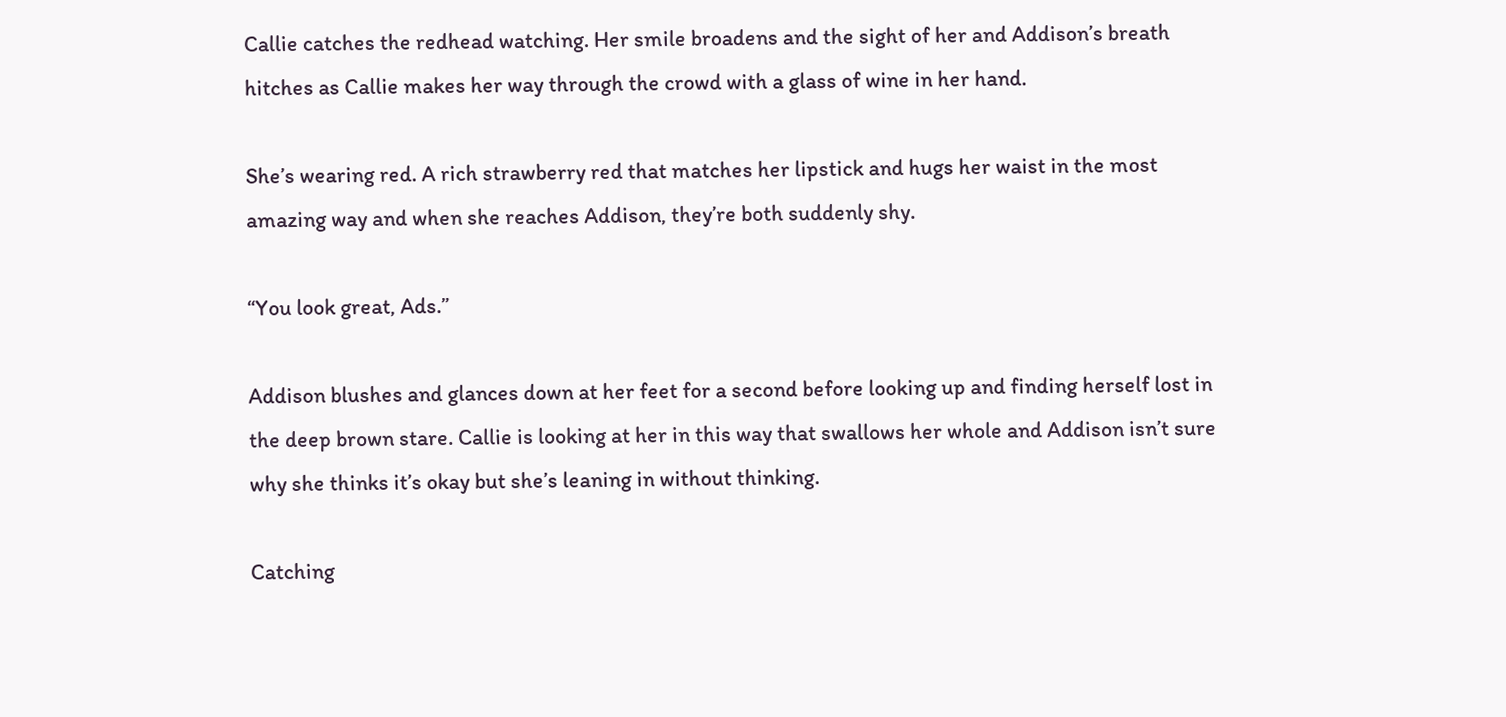Callie catches the redhead watching. Her smile broadens and the sight of her and Addison’s breath hitches as Callie makes her way through the crowd with a glass of wine in her hand.

She’s wearing red. A rich strawberry red that matches her lipstick and hugs her waist in the most amazing way and when she reaches Addison, they’re both suddenly shy.

“You look great, Ads.”

Addison blushes and glances down at her feet for a second before looking up and finding herself lost in the deep brown stare. Callie is looking at her in this way that swallows her whole and Addison isn’t sure why she thinks it’s okay but she’s leaning in without thinking.

Catching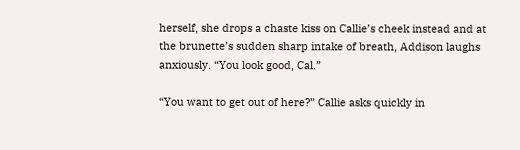herself, she drops a chaste kiss on Callie’s cheek instead and at the brunette’s sudden sharp intake of breath, Addison laughs anxiously. “You look good, Cal.”

“You want to get out of here?” Callie asks quickly in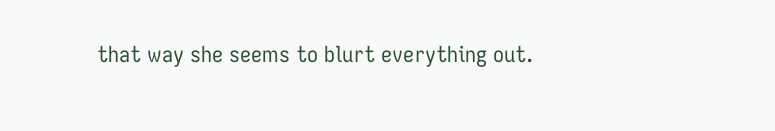that way she seems to blurt everything out.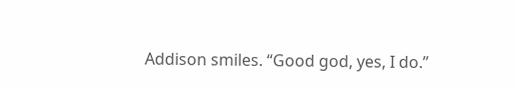Addison smiles. “Good god, yes, I do.”